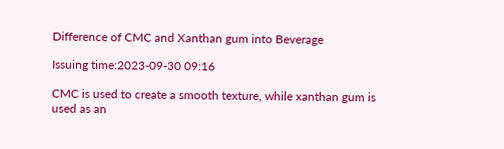Difference of CMC and Xanthan gum into Beverage

Issuing time:2023-09-30 09:16

CMC is used to create a smooth texture, while xanthan gum is used as an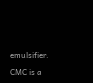emulsifier.

CMC is a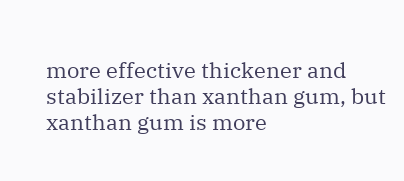more effective thickener and stabilizer than xanthan gum, but xanthan gum is more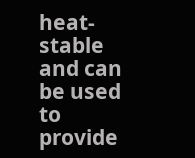heat-stable and can be used to provide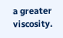a greater viscosity.